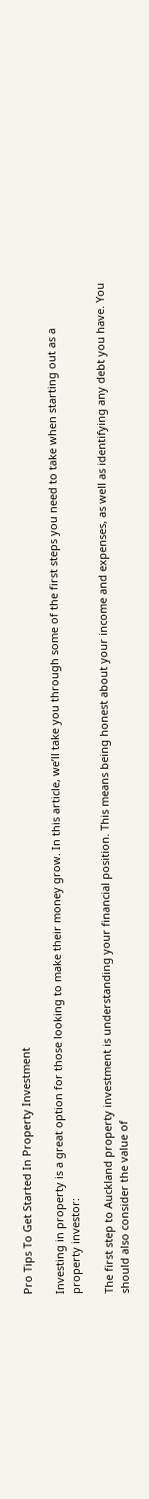Pro Tips To Get Started In Property Investment

Investing in property is a great option for those looking to make their money grow. In this article, we’ll take you through some of the first steps you need to take when starting out as a property investor:

The first step to Auckland property investment is understanding your financial position. This means being honest about your income and expenses, as well as identifying any debt you have. You should also consider the value of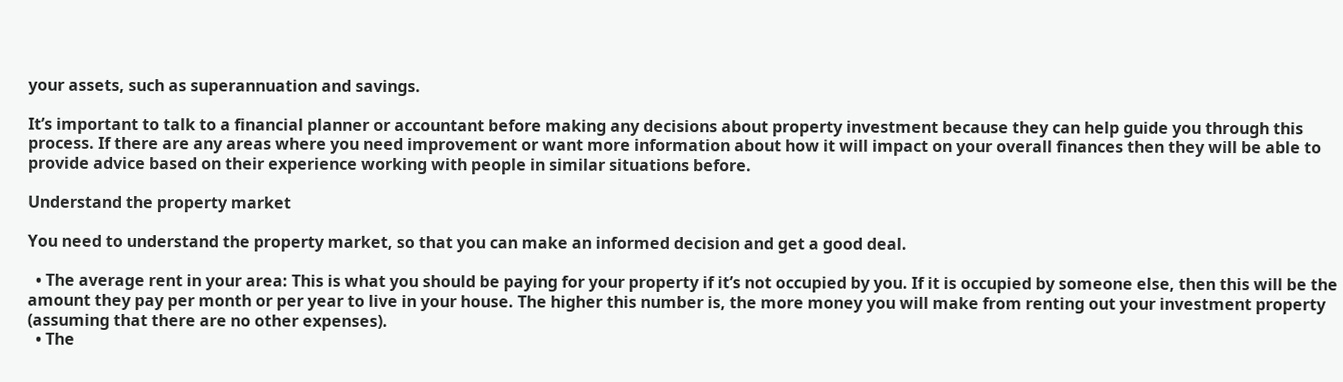your assets, such as superannuation and savings.

It’s important to talk to a financial planner or accountant before making any decisions about property investment because they can help guide you through this process. If there are any areas where you need improvement or want more information about how it will impact on your overall finances then they will be able to provide advice based on their experience working with people in similar situations before.

Understand the property market

You need to understand the property market, so that you can make an informed decision and get a good deal.

  • The average rent in your area: This is what you should be paying for your property if it’s not occupied by you. If it is occupied by someone else, then this will be the amount they pay per month or per year to live in your house. The higher this number is, the more money you will make from renting out your investment property (assuming that there are no other expenses).
  • The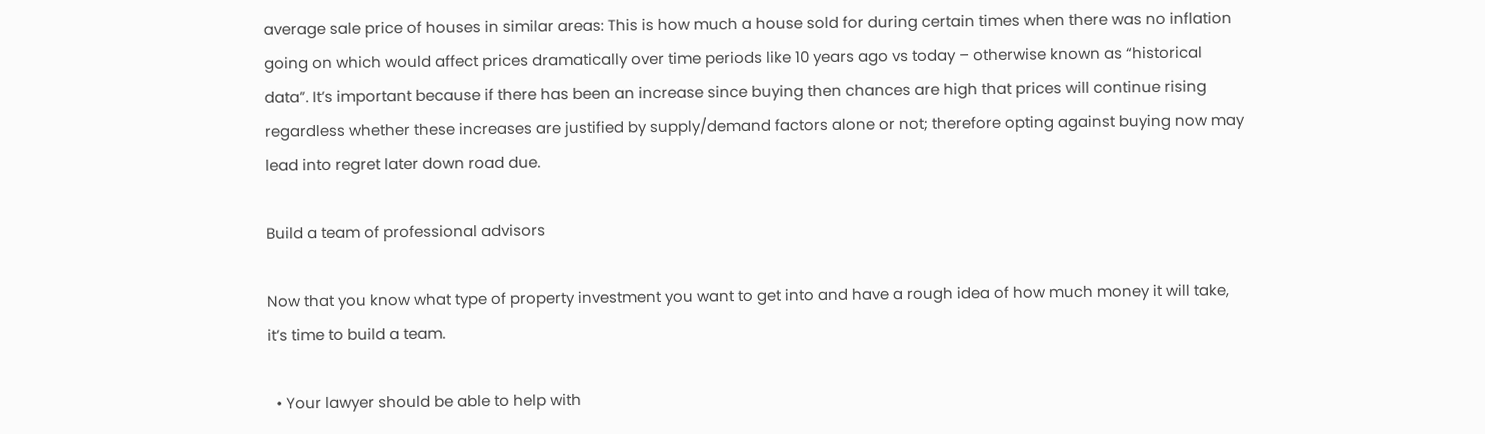average sale price of houses in similar areas: This is how much a house sold for during certain times when there was no inflation going on which would affect prices dramatically over time periods like 10 years ago vs today – otherwise known as “historical data”. It’s important because if there has been an increase since buying then chances are high that prices will continue rising regardless whether these increases are justified by supply/demand factors alone or not; therefore opting against buying now may lead into regret later down road due.

Build a team of professional advisors

Now that you know what type of property investment you want to get into and have a rough idea of how much money it will take, it’s time to build a team.

  • Your lawyer should be able to help with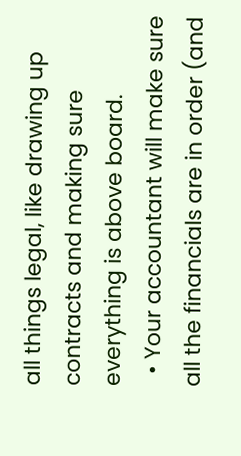all things legal, like drawing up contracts and making sure everything is above board.
  • Your accountant will make sure all the financials are in order (and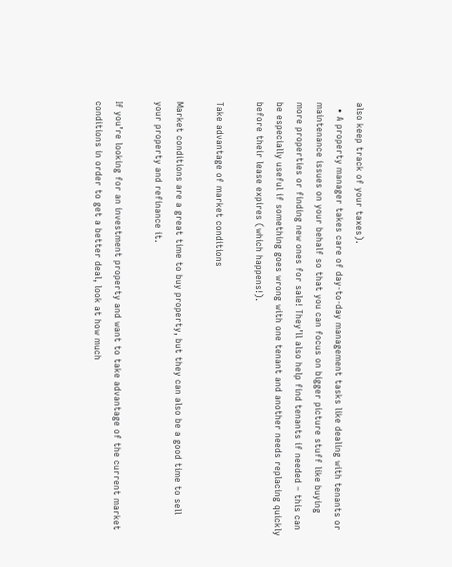also keep track of your taxes).
  • A property manager takes care of day-to-day management tasks like dealing with tenants or maintenance issues on your behalf so that you can focus on bigger picture stuff like buying more properties or finding new ones for sale! They’ll also help find tenants if needed – this can be especially useful if something goes wrong with one tenant and another needs replacing quickly before their lease expires (which happens!).

Take advantage of market conditions

Market conditions are a great time to buy property, but they can also be a good time to sell your property and refinance it.

If you’re looking for an investment property and want to take advantage of the current market conditions in order to get a better deal, look at how much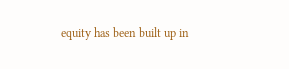equity has been built up in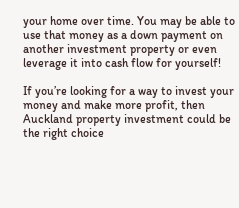your home over time. You may be able to use that money as a down payment on another investment property or even leverage it into cash flow for yourself!

If you’re looking for a way to invest your money and make more profit, then Auckland property investment could be the right choice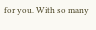for you. With so many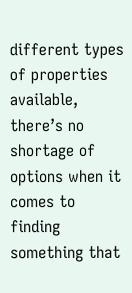different types of properties available, there’s no shortage of options when it comes to finding something that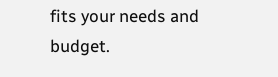fits your needs and budget.